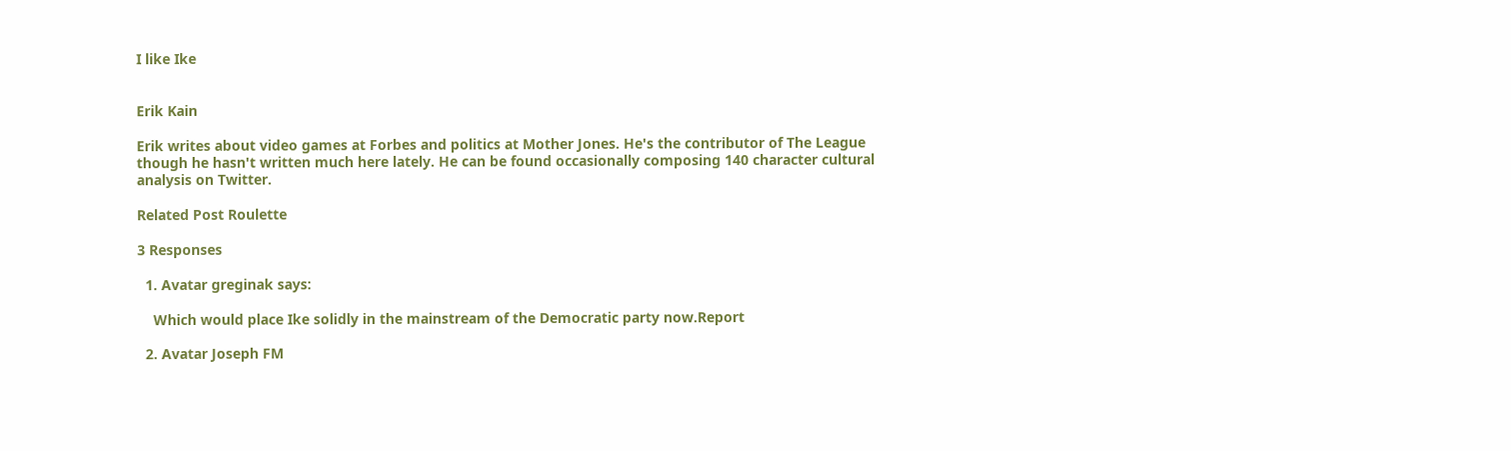I like Ike


Erik Kain

Erik writes about video games at Forbes and politics at Mother Jones. He's the contributor of The League though he hasn't written much here lately. He can be found occasionally composing 140 character cultural analysis on Twitter.

Related Post Roulette

3 Responses

  1. Avatar greginak says:

    Which would place Ike solidly in the mainstream of the Democratic party now.Report

  2. Avatar Joseph FM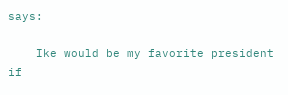says:

    Ike would be my favorite president if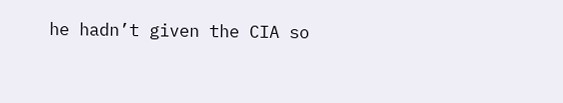he hadn’t given the CIA so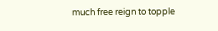much free reign to topple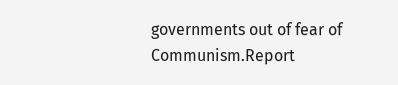governments out of fear of Communism.Report